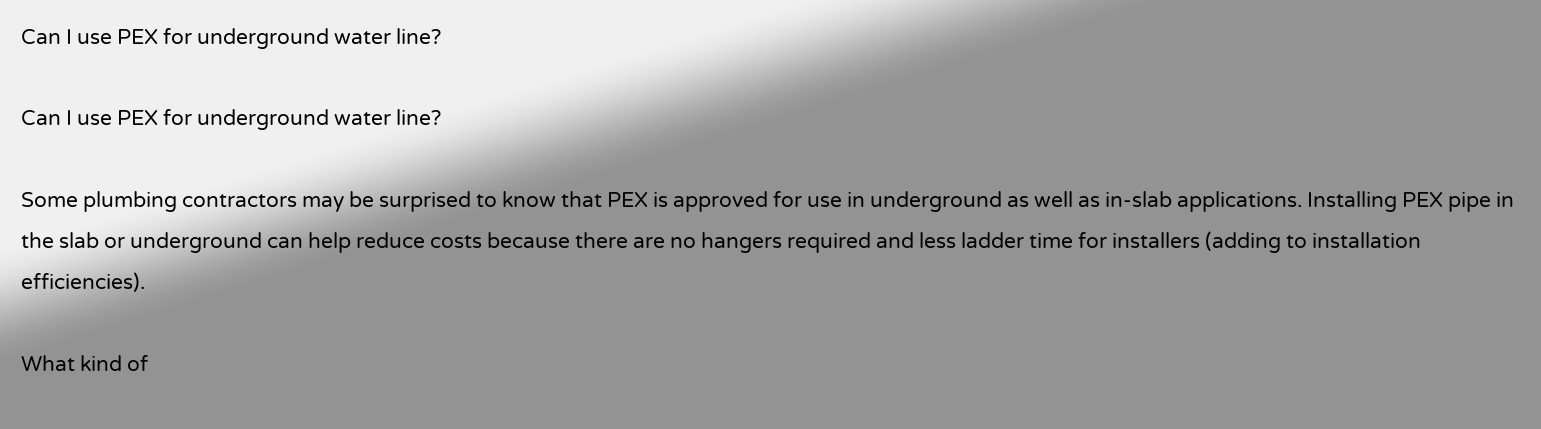Can I use PEX for underground water line?

Can I use PEX for underground water line?

Some plumbing contractors may be surprised to know that PEX is approved for use in underground as well as in-slab applications. Installing PEX pipe in the slab or underground can help reduce costs because there are no hangers required and less ladder time for installers (adding to installation efficiencies).

What kind of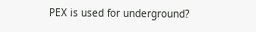PEX is used for underground?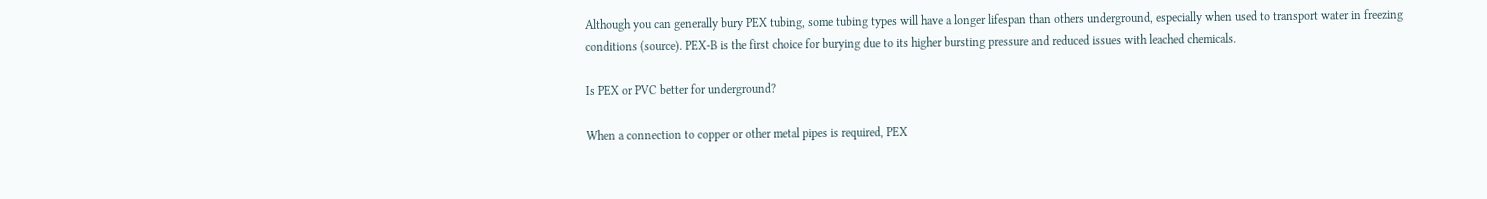Although you can generally bury PEX tubing, some tubing types will have a longer lifespan than others underground, especially when used to transport water in freezing conditions (source). PEX-B is the first choice for burying due to its higher bursting pressure and reduced issues with leached chemicals.

Is PEX or PVC better for underground?

When a connection to copper or other metal pipes is required, PEX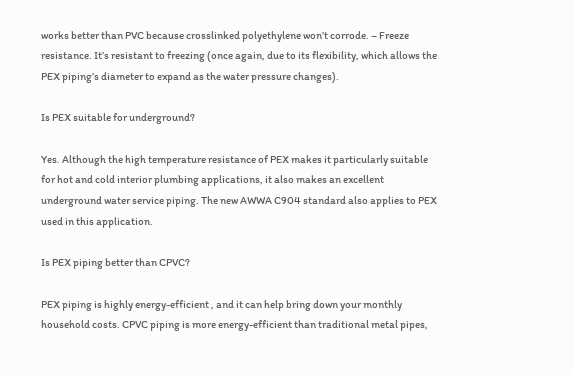works better than PVC because crosslinked polyethylene won’t corrode. – Freeze resistance. It’s resistant to freezing (once again, due to its flexibility, which allows the PEX piping’s diameter to expand as the water pressure changes).

Is PEX suitable for underground?

Yes. Although the high temperature resistance of PEX makes it particularly suitable for hot and cold interior plumbing applications, it also makes an excellent underground water service piping. The new AWWA C904 standard also applies to PEX used in this application.

Is PEX piping better than CPVC?

PEX piping is highly energy-efficient , and it can help bring down your monthly household costs. CPVC piping is more energy-efficient than traditional metal pipes,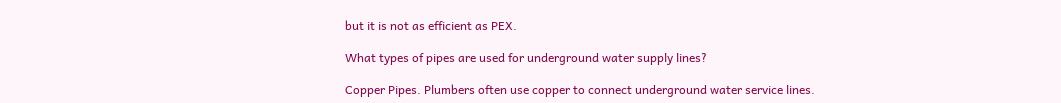but it is not as efficient as PEX.

What types of pipes are used for underground water supply lines?

Copper Pipes. Plumbers often use copper to connect underground water service lines.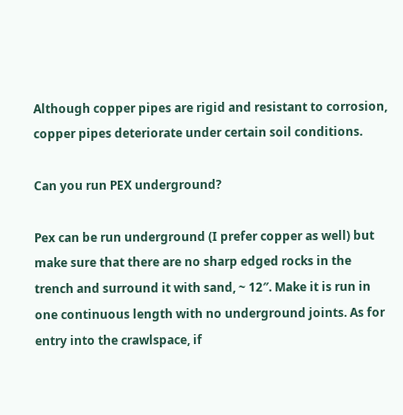Although copper pipes are rigid and resistant to corrosion, copper pipes deteriorate under certain soil conditions.

Can you run PEX underground?

Pex can be run underground (I prefer copper as well) but make sure that there are no sharp edged rocks in the trench and surround it with sand, ~ 12″. Make it is run in one continuous length with no underground joints. As for entry into the crawlspace, if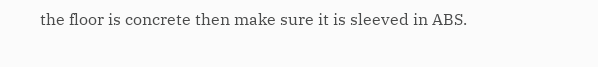the floor is concrete then make sure it is sleeved in ABS.